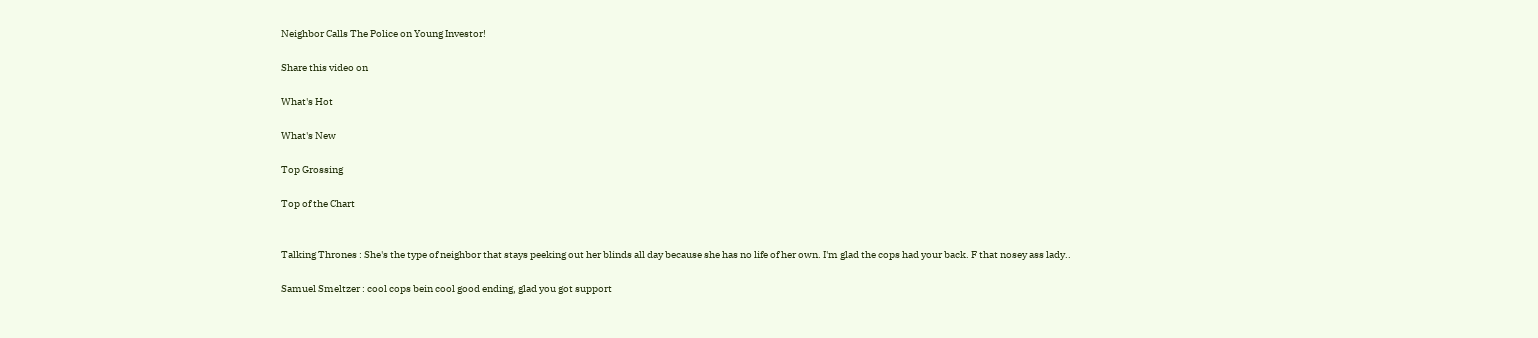Neighbor Calls The Police on Young Investor!

Share this video on

What's Hot

What's New

Top Grossing

Top of the Chart


Talking Thrones : She's the type of neighbor that stays peeking out her blinds all day because she has no life of her own. I'm glad the cops had your back. F that nosey ass lady..

Samuel Smeltzer : cool cops bein cool good ending, glad you got support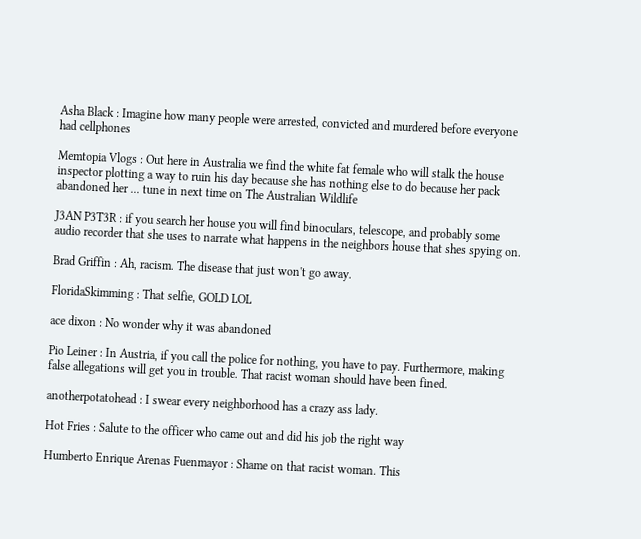Asha Black : Imagine how many people were arrested, convicted and murdered before everyone had cellphones

Memtopia Vlogs : Out here in Australia we find the white fat female who will stalk the house inspector plotting a way to ruin his day because she has nothing else to do because her pack abandoned her ... tune in next time on The Australian Wildlife

J3AN P3T3R : if you search her house you will find binoculars, telescope, and probably some audio recorder that she uses to narrate what happens in the neighbors house that shes spying on.

Brad Griffin : Ah, racism. The disease that just won't go away.

FloridaSkimming : That selfie, GOLD LOL

ace dixon : No wonder why it was abandoned

Pio Leiner : In Austria, if you call the police for nothing, you have to pay. Furthermore, making false allegations will get you in trouble. That racist woman should have been fined.

anotherpotatohead : I swear every neighborhood has a crazy ass lady.

Hot Fries : Salute to the officer who came out and did his job the right way

Humberto Enrique Arenas Fuenmayor : Shame on that racist woman. This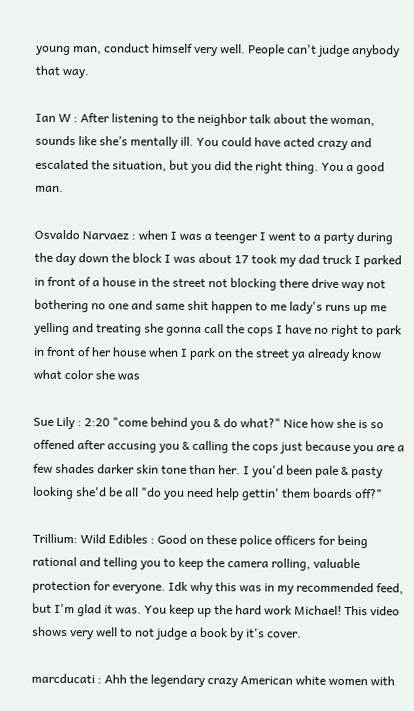young man, conduct himself very well. People can't judge anybody that way.

Ian W : After listening to the neighbor talk about the woman, sounds like she’s mentally ill. You could have acted crazy and escalated the situation, but you did the right thing. You a good man.

Osvaldo Narvaez : when I was a teenger I went to a party during the day down the block I was about 17 took my dad truck I parked in front of a house in the street not blocking there drive way not bothering no one and same shit happen to me lady's runs up me yelling and treating she gonna call the cops I have no right to park in front of her house when I park on the street ya already know what color she was

Sue Lily : 2:20 "come behind you & do what?" Nice how she is so offened after accusing you & calling the cops just because you are a few shades darker skin tone than her. I you'd been pale & pasty looking she'd be all "do you need help gettin' them boards off?"

Trillium: Wild Edibles : Good on these police officers for being rational and telling you to keep the camera rolling, valuable protection for everyone. Idk why this was in my recommended feed, but I'm glad it was. You keep up the hard work Michael! This video shows very well to not judge a book by it's cover.

marcducati : Ahh the legendary crazy American white women with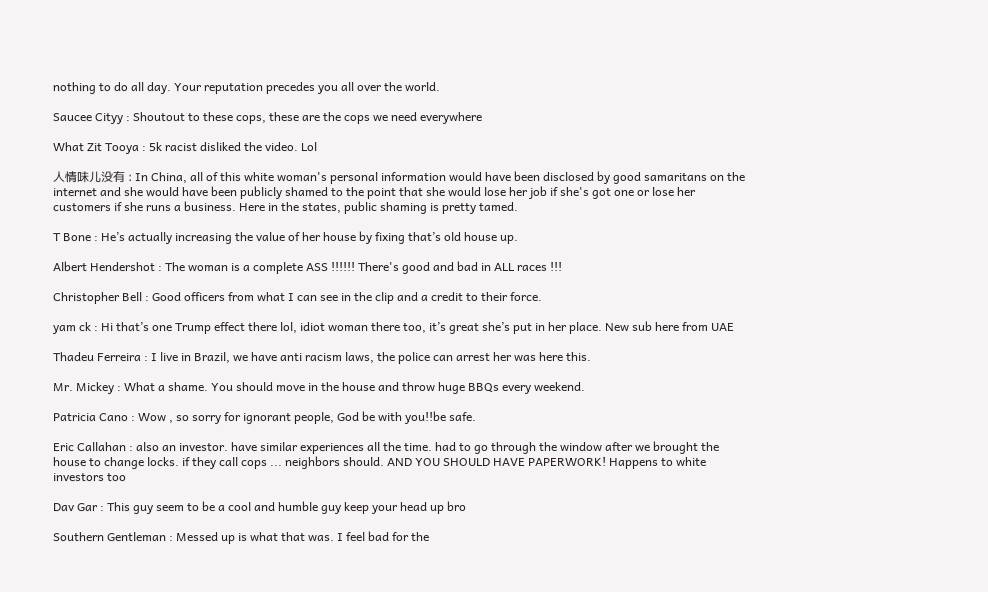nothing to do all day. Your reputation precedes you all over the world.

Saucee Cityy : Shoutout to these cops, these are the cops we need everywhere

What Zit Tooya : 5k racist disliked the video. Lol

人情味儿没有 : In China, all of this white woman's personal information would have been disclosed by good samaritans on the internet and she would have been publicly shamed to the point that she would lose her job if she's got one or lose her customers if she runs a business. Here in the states, public shaming is pretty tamed.

T Bone : He’s actually increasing the value of her house by fixing that’s old house up.

Albert Hendershot : The woman is a complete ASS !!!!!! There's good and bad in ALL races !!!

Christopher Bell : Good officers from what I can see in the clip and a credit to their force.

yam ck : Hi that’s one Trump effect there lol, idiot woman there too, it’s great she’s put in her place. New sub here from UAE

Thadeu Ferreira : I live in Brazil, we have anti racism laws, the police can arrest her was here this.

Mr. Mickey : What a shame. You should move in the house and throw huge BBQs every weekend.

Patricia Cano : Wow , so sorry for ignorant people, God be with you!!be safe.

Eric Callahan : also an investor. have similar experiences all the time. had to go through the window after we brought the house to change locks. if they call cops ... neighbors should. AND YOU SHOULD HAVE PAPERWORK! Happens to white investors too

Dav Gar : This guy seem to be a cool and humble guy keep your head up bro

Southern Gentleman : Messed up is what that was. I feel bad for the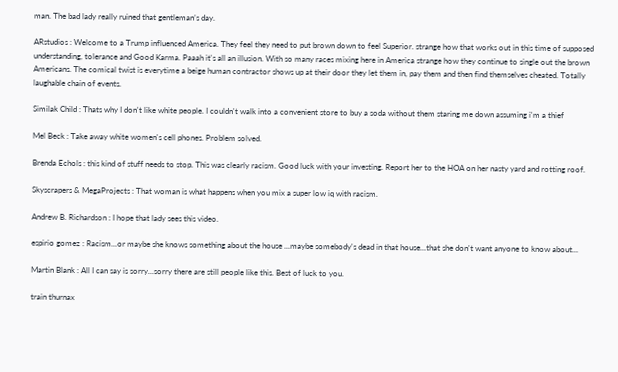man. The bad lady really ruined that gentleman’s day.

ARstudios : Welcome to a Trump influenced America. They feel they need to put brown down to feel Superior. strange how that works out in this time of supposed understanding, tolerance and Good Karma. Paaah it's all an illusion. With so many races mixing here in America strange how they continue to single out the brown Americans. The comical twist is everytime a beige human contractor shows up at their door they let them in, pay them and then find themselves cheated. Totally laughable chain of events.

Similak Child : Thats why I don't like white people. I couldn't walk into a convenient store to buy a soda without them staring me down assuming i'm a thief

Mel Beck : Take away white women's cell phones. Problem solved.

Brenda Echols : this kind of stuff needs to stop. This was clearly racism. Good luck with your investing. Report her to the HOA on her nasty yard and rotting roof.

Skyscrapers & MegaProjects : That woman is what happens when you mix a super low iq with racism.

Andrew B. Richardson : I hope that lady sees this video.

espirio gomez : Racism...or maybe she knows something about the house ...maybe somebody's dead in that house...that she don't want anyone to know about...

Martin Blank : All I can say is sorry...sorry there are still people like this. Best of luck to you.

train thurnax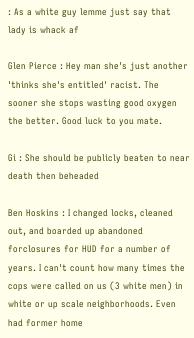: As a white guy lemme just say that lady is whack af

Glen Pierce : Hey man she's just another 'thinks she's entitled' racist. The sooner she stops wasting good oxygen the better. Good luck to you mate.

Gi : She should be publicly beaten to near death then beheaded

Ben Hoskins : I changed locks, cleaned out, and boarded up abandoned forclosures for HUD for a number of years. I can't count how many times the cops were called on us (3 white men) in white or up scale neighborhoods. Even had former home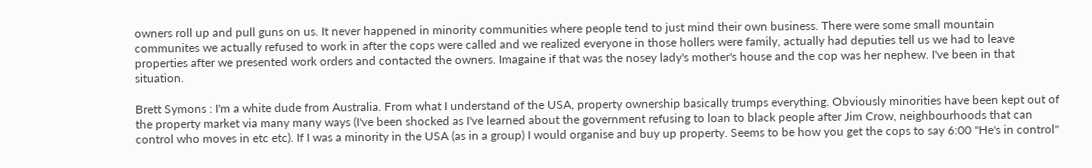owners roll up and pull guns on us. It never happened in minority communities where people tend to just mind their own business. There were some small mountain communites we actually refused to work in after the cops were called and we realized everyone in those hollers were family, actually had deputies tell us we had to leave properties after we presented work orders and contacted the owners. Imagaine if that was the nosey lady's mother's house and the cop was her nephew. I've been in that situation.

Brett Symons : I'm a white dude from Australia. From what I understand of the USA, property ownership basically trumps everything. Obviously minorities have been kept out of the property market via many many ways (I've been shocked as I've learned about the government refusing to loan to black people after Jim Crow, neighbourhoods that can control who moves in etc etc). If I was a minority in the USA (as in a group) I would organise and buy up property. Seems to be how you get the cops to say 6:00 "He's in control"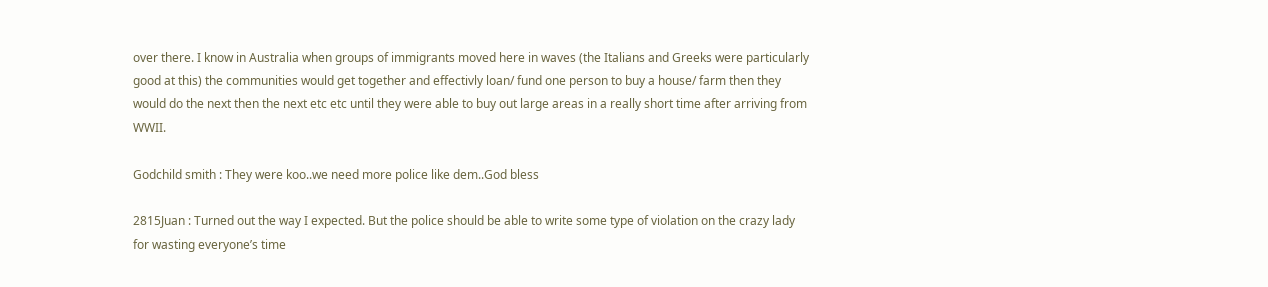over there. I know in Australia when groups of immigrants moved here in waves (the Italians and Greeks were particularly good at this) the communities would get together and effectivly loan/ fund one person to buy a house/ farm then they would do the next then the next etc etc until they were able to buy out large areas in a really short time after arriving from WWII.

Godchild smith : They were koo..we need more police like dem..God bless

2815Juan : Turned out the way I expected. But the police should be able to write some type of violation on the crazy lady for wasting everyone’s time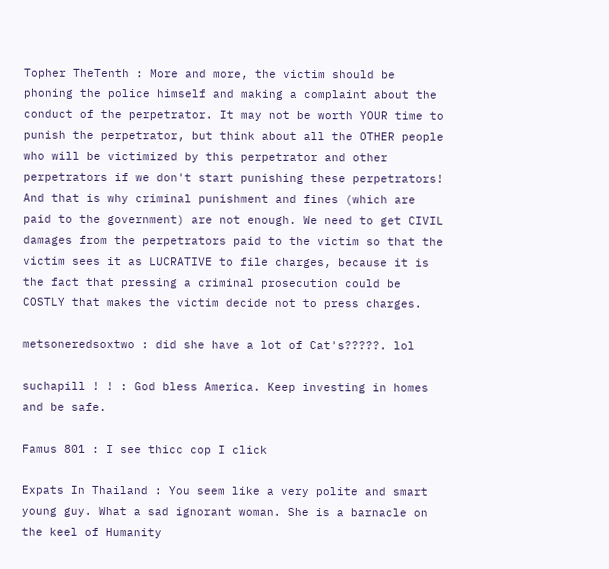Topher TheTenth : More and more, the victim should be phoning the police himself and making a complaint about the conduct of the perpetrator. It may not be worth YOUR time to punish the perpetrator, but think about all the OTHER people who will be victimized by this perpetrator and other perpetrators if we don't start punishing these perpetrators! And that is why criminal punishment and fines (which are paid to the government) are not enough. We need to get CIVIL damages from the perpetrators paid to the victim so that the victim sees it as LUCRATIVE to file charges, because it is the fact that pressing a criminal prosecution could be COSTLY that makes the victim decide not to press charges.

metsoneredsoxtwo : did she have a lot of Cat's?????. lol

suchapill ! ! : God bless America. Keep investing in homes and be safe.

Famus 801 : I see thicc cop I click

Expats In Thailand : You seem like a very polite and smart young guy. What a sad ignorant woman. She is a barnacle on the keel of Humanity